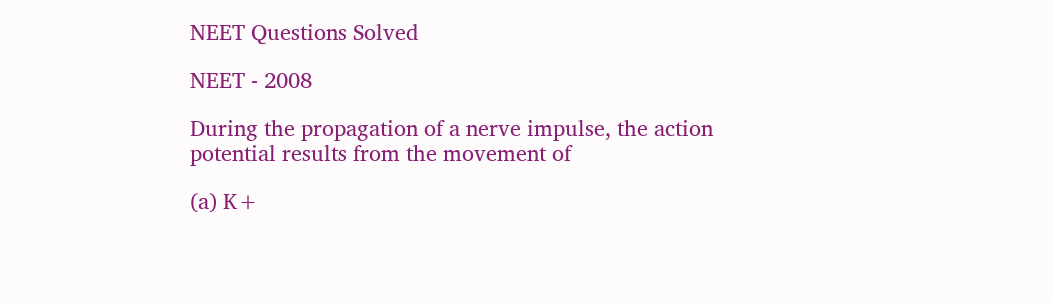NEET Questions Solved

NEET - 2008

During the propagation of a nerve impulse, the action potential results from the movement of

(a) K+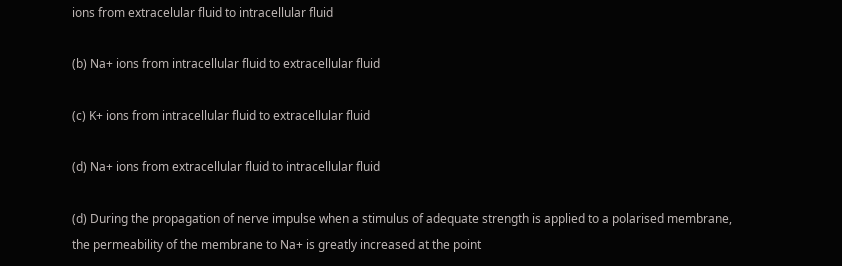ions from extracelular fluid to intracellular fluid

(b) Na+ ions from intracellular fluid to extracellular fluid

(c) K+ ions from intracellular fluid to extracellular fluid

(d) Na+ ions from extracellular fluid to intracellular fluid

(d) During the propagation of nerve impulse when a stimulus of adequate strength is applied to a polarised membrane, the permeability of the membrane to Na+ is greatly increased at the point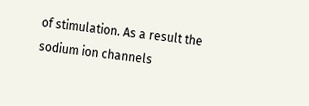of stimulation. As a result the sodium ion channels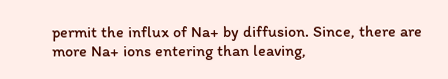permit the influx of Na+ by diffusion. Since, there are more Na+ ions entering than leaving,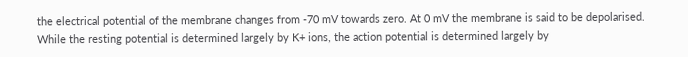the electrical potential of the membrane changes from -70 mV towards zero. At 0 mV the membrane is said to be depolarised. While the resting potential is determined largely by K+ ions, the action potential is determined largely by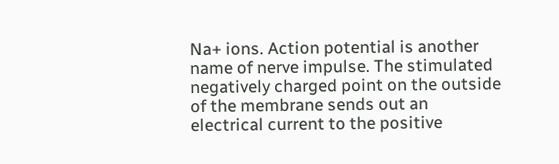Na+ ions. Action potential is another name of nerve impulse. The stimulated negatively charged point on the outside of the membrane sends out an electrical current to the positive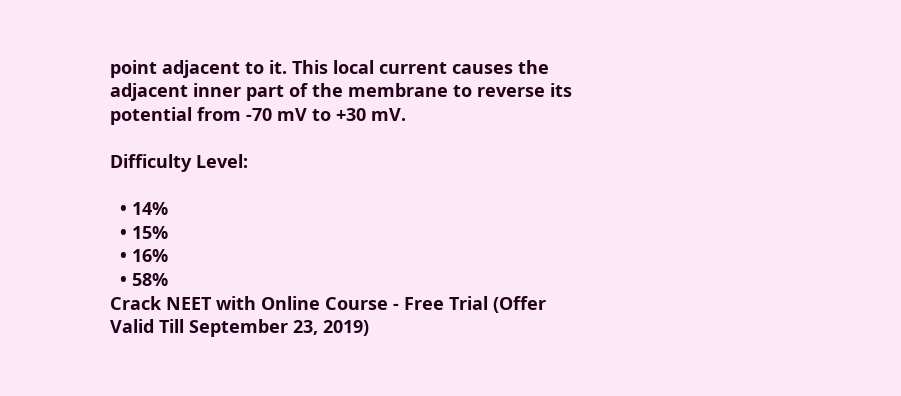point adjacent to it. This local current causes the adjacent inner part of the membrane to reverse its potential from -70 mV to +30 mV.

Difficulty Level:

  • 14%
  • 15%
  • 16%
  • 58%
Crack NEET with Online Course - Free Trial (Offer Valid Till September 23, 2019)